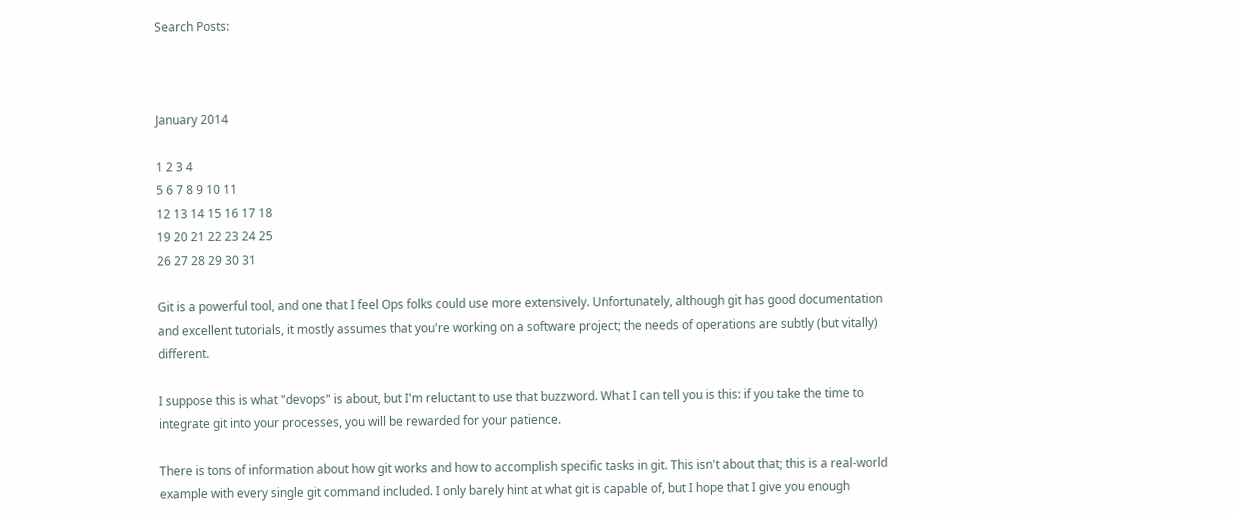Search Posts:



January 2014

1 2 3 4
5 6 7 8 9 10 11
12 13 14 15 16 17 18
19 20 21 22 23 24 25
26 27 28 29 30 31

Git is a powerful tool, and one that I feel Ops folks could use more extensively. Unfortunately, although git has good documentation and excellent tutorials, it mostly assumes that you're working on a software project; the needs of operations are subtly (but vitally) different.

I suppose this is what "devops" is about, but I'm reluctant to use that buzzword. What I can tell you is this: if you take the time to integrate git into your processes, you will be rewarded for your patience.

There is tons of information about how git works and how to accomplish specific tasks in git. This isn't about that; this is a real-world example with every single git command included. I only barely hint at what git is capable of, but I hope that I give you enough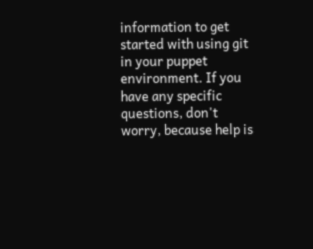information to get started with using git in your puppet environment. If you have any specific questions, don't worry, because help is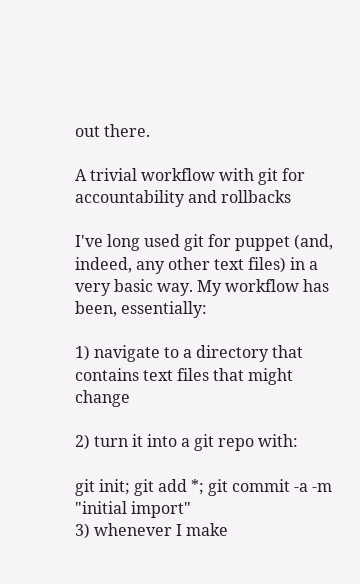out there.

A trivial workflow with git for accountability and rollbacks

I've long used git for puppet (and, indeed, any other text files) in a very basic way. My workflow has been, essentially:

1) navigate to a directory that contains text files that might change

2) turn it into a git repo with:

git init; git add *; git commit -a -m "initial import"
3) whenever I make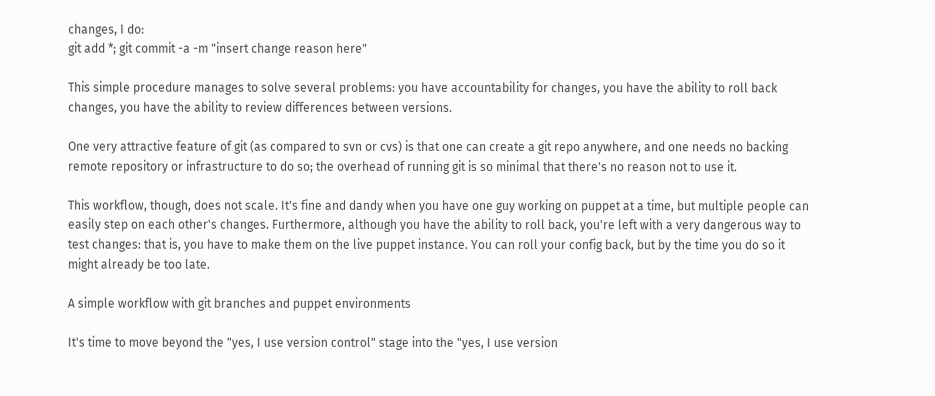changes, I do:
git add *; git commit -a -m "insert change reason here"

This simple procedure manages to solve several problems: you have accountability for changes, you have the ability to roll back changes, you have the ability to review differences between versions.

One very attractive feature of git (as compared to svn or cvs) is that one can create a git repo anywhere, and one needs no backing remote repository or infrastructure to do so; the overhead of running git is so minimal that there's no reason not to use it.

This workflow, though, does not scale. It's fine and dandy when you have one guy working on puppet at a time, but multiple people can easily step on each other's changes. Furthermore, although you have the ability to roll back, you're left with a very dangerous way to test changes: that is, you have to make them on the live puppet instance. You can roll your config back, but by the time you do so it might already be too late.

A simple workflow with git branches and puppet environments

It's time to move beyond the "yes, I use version control" stage into the "yes, I use version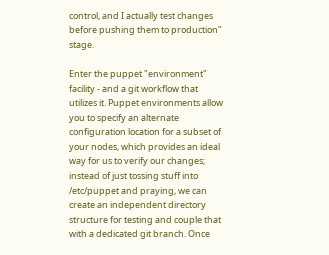control, and I actually test changes before pushing them to production" stage.

Enter the puppet "environment" facility - and a git workflow that utilizes it. Puppet environments allow you to specify an alternate configuration location for a subset of your nodes, which provides an ideal way for us to verify our changes; instead of just tossing stuff into /etc/puppet and praying, we can create an independent directory structure for testing and couple that with a dedicated git branch. Once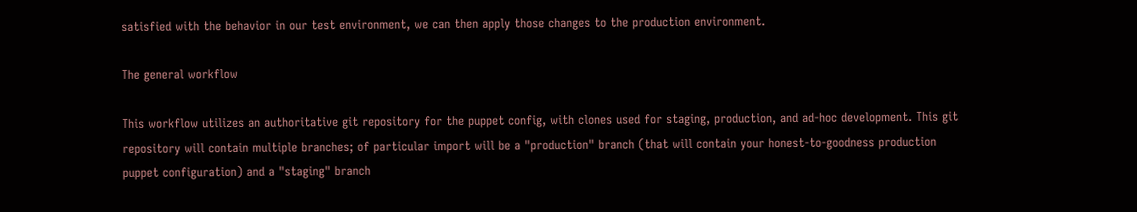satisfied with the behavior in our test environment, we can then apply those changes to the production environment.

The general workflow

This workflow utilizes an authoritative git repository for the puppet config, with clones used for staging, production, and ad-hoc development. This git repository will contain multiple branches; of particular import will be a "production" branch (that will contain your honest-to-goodness production puppet configuration) and a "staging" branch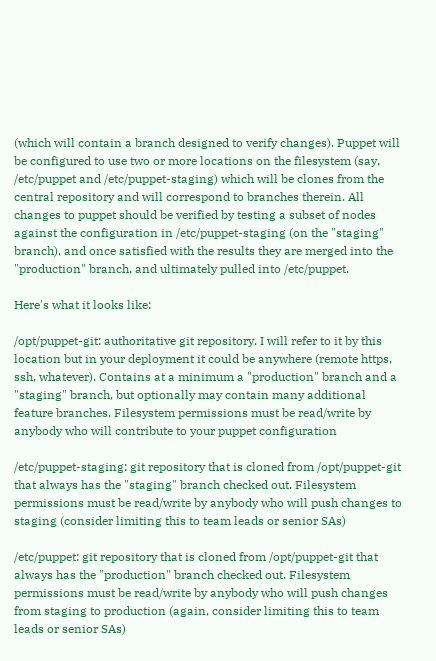(which will contain a branch designed to verify changes). Puppet will be configured to use two or more locations on the filesystem (say, /etc/puppet and /etc/puppet-staging) which will be clones from the central repository and will correspond to branches therein. All changes to puppet should be verified by testing a subset of nodes against the configuration in /etc/puppet-staging (on the "staging" branch), and once satisfied with the results they are merged into the "production" branch, and ultimately pulled into /etc/puppet.

Here's what it looks like:

/opt/puppet-git: authoritative git repository. I will refer to it by this location but in your deployment it could be anywhere (remote https, ssh, whatever). Contains at a minimum a "production" branch and a "staging" branch, but optionally may contain many additional feature branches. Filesystem permissions must be read/write by anybody who will contribute to your puppet configuration

/etc/puppet-staging: git repository that is cloned from /opt/puppet-git that always has the "staging" branch checked out. Filesystem permissions must be read/write by anybody who will push changes to staging (consider limiting this to team leads or senior SAs)

/etc/puppet: git repository that is cloned from /opt/puppet-git that always has the "production" branch checked out. Filesystem permissions must be read/write by anybody who will push changes from staging to production (again, consider limiting this to team leads or senior SAs)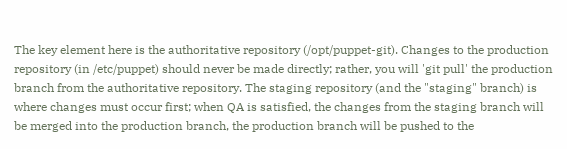The key element here is the authoritative repository (/opt/puppet-git). Changes to the production repository (in /etc/puppet) should never be made directly; rather, you will 'git pull' the production branch from the authoritative repository. The staging repository (and the "staging" branch) is where changes must occur first; when QA is satisfied, the changes from the staging branch will be merged into the production branch, the production branch will be pushed to the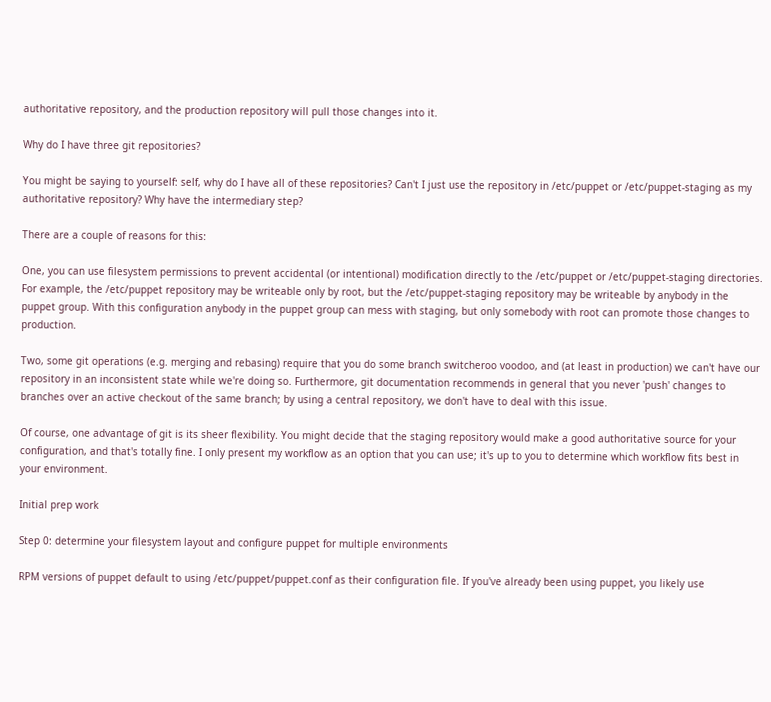authoritative repository, and the production repository will pull those changes into it.

Why do I have three git repositories?

You might be saying to yourself: self, why do I have all of these repositories? Can't I just use the repository in /etc/puppet or /etc/puppet-staging as my authoritative repository? Why have the intermediary step?

There are a couple of reasons for this:

One, you can use filesystem permissions to prevent accidental (or intentional) modification directly to the /etc/puppet or /etc/puppet-staging directories. For example, the /etc/puppet repository may be writeable only by root, but the /etc/puppet-staging repository may be writeable by anybody in the puppet group. With this configuration anybody in the puppet group can mess with staging, but only somebody with root can promote those changes to production.

Two, some git operations (e.g. merging and rebasing) require that you do some branch switcheroo voodoo, and (at least in production) we can't have our repository in an inconsistent state while we're doing so. Furthermore, git documentation recommends in general that you never 'push' changes to branches over an active checkout of the same branch; by using a central repository, we don't have to deal with this issue.

Of course, one advantage of git is its sheer flexibility. You might decide that the staging repository would make a good authoritative source for your configuration, and that's totally fine. I only present my workflow as an option that you can use; it's up to you to determine which workflow fits best in your environment.

Initial prep work

Step 0: determine your filesystem layout and configure puppet for multiple environments

RPM versions of puppet default to using /etc/puppet/puppet.conf as their configuration file. If you've already been using puppet, you likely use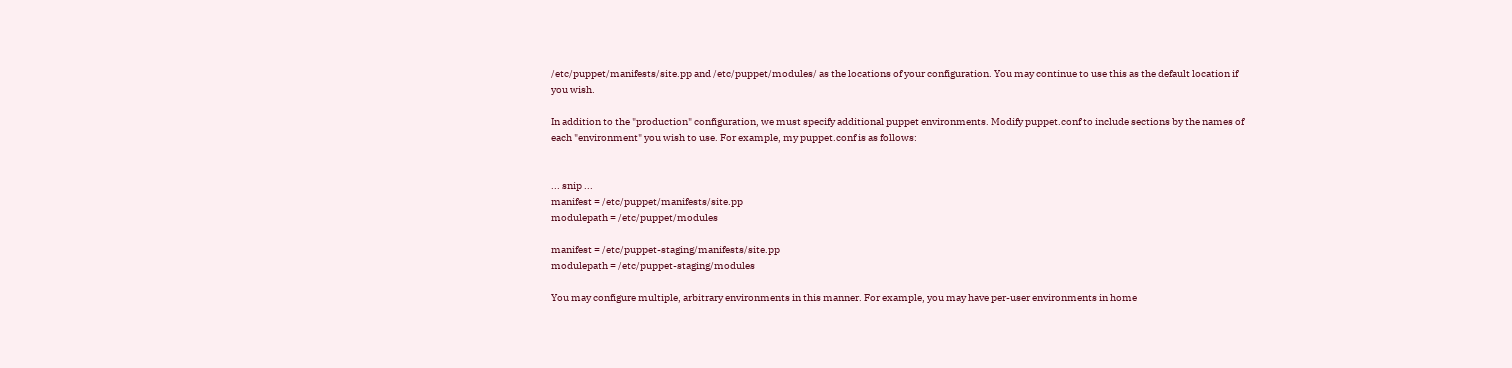/etc/puppet/manifests/site.pp and /etc/puppet/modules/ as the locations of your configuration. You may continue to use this as the default location if you wish.

In addition to the "production" configuration, we must specify additional puppet environments. Modify puppet.conf to include sections by the names of each "environment" you wish to use. For example, my puppet.conf is as follows:


... snip ...
manifest = /etc/puppet/manifests/site.pp
modulepath = /etc/puppet/modules

manifest = /etc/puppet-staging/manifests/site.pp
modulepath = /etc/puppet-staging/modules

You may configure multiple, arbitrary environments in this manner. For example, you may have per-user environments in home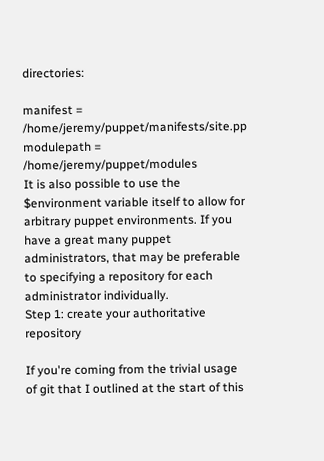directories:

manifest = /home/jeremy/puppet/manifests/site.pp
modulepath = /home/jeremy/puppet/modules
It is also possible to use the $environment variable itself to allow for arbitrary puppet environments. If you have a great many puppet administrators, that may be preferable to specifying a repository for each administrator individually.
Step 1: create your authoritative repository

If you're coming from the trivial usage of git that I outlined at the start of this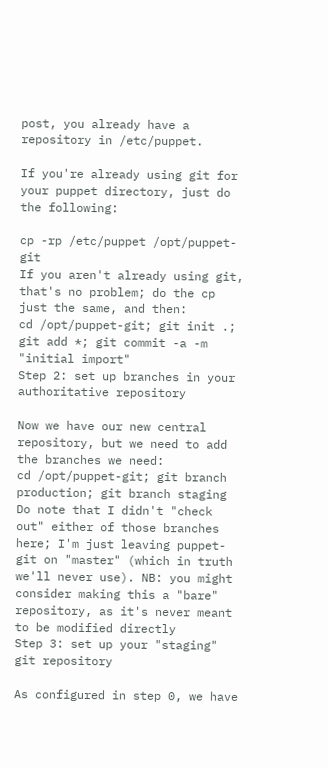post, you already have a repository in /etc/puppet.

If you're already using git for your puppet directory, just do the following:

cp -rp /etc/puppet /opt/puppet-git
If you aren't already using git, that's no problem; do the cp just the same, and then:
cd /opt/puppet-git; git init .; git add *; git commit -a -m "initial import"
Step 2: set up branches in your authoritative repository

Now we have our new central repository, but we need to add the branches we need:
cd /opt/puppet-git; git branch production; git branch staging
Do note that I didn't "check out" either of those branches here; I'm just leaving puppet-git on "master" (which in truth we'll never use). NB: you might consider making this a "bare" repository, as it's never meant to be modified directly
Step 3: set up your "staging" git repository

As configured in step 0, we have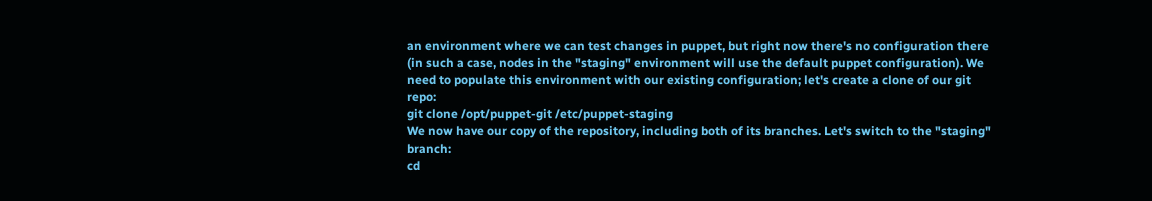an environment where we can test changes in puppet, but right now there's no configuration there (in such a case, nodes in the "staging" environment will use the default puppet configuration). We need to populate this environment with our existing configuration; let's create a clone of our git repo:
git clone /opt/puppet-git /etc/puppet-staging
We now have our copy of the repository, including both of its branches. Let's switch to the "staging" branch:
cd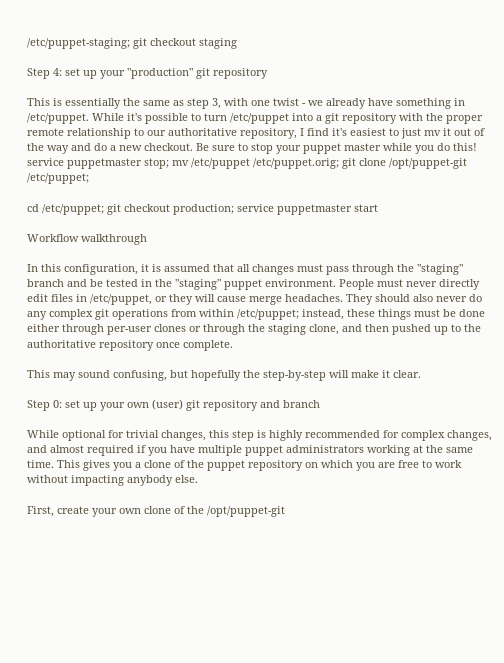/etc/puppet-staging; git checkout staging

Step 4: set up your "production" git repository

This is essentially the same as step 3, with one twist - we already have something in /etc/puppet. While it's possible to turn /etc/puppet into a git repository with the proper remote relationship to our authoritative repository, I find it's easiest to just mv it out of the way and do a new checkout. Be sure to stop your puppet master while you do this!
service puppetmaster stop; mv /etc/puppet /etc/puppet.orig; git clone /opt/puppet-git /etc/puppet;

cd /etc/puppet; git checkout production; service puppetmaster start

Workflow walkthrough

In this configuration, it is assumed that all changes must pass through the "staging" branch and be tested in the "staging" puppet environment. People must never directly edit files in /etc/puppet, or they will cause merge headaches. They should also never do any complex git operations from within /etc/puppet; instead, these things must be done either through per-user clones or through the staging clone, and then pushed up to the authoritative repository once complete.

This may sound confusing, but hopefully the step-by-step will make it clear.

Step 0: set up your own (user) git repository and branch

While optional for trivial changes, this step is highly recommended for complex changes, and almost required if you have multiple puppet administrators working at the same time. This gives you a clone of the puppet repository on which you are free to work without impacting anybody else.

First, create your own clone of the /opt/puppet-git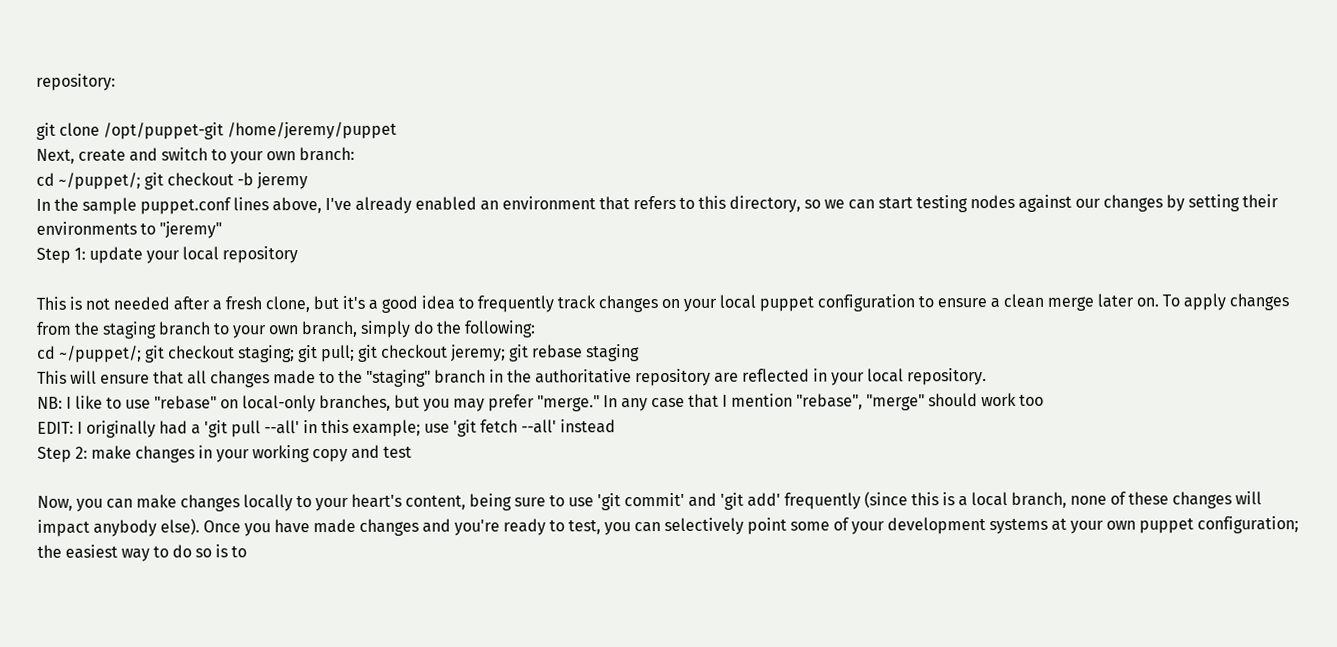repository:

git clone /opt/puppet-git /home/jeremy/puppet
Next, create and switch to your own branch:
cd ~/puppet/; git checkout -b jeremy
In the sample puppet.conf lines above, I've already enabled an environment that refers to this directory, so we can start testing nodes against our changes by setting their environments to "jeremy"
Step 1: update your local repository

This is not needed after a fresh clone, but it's a good idea to frequently track changes on your local puppet configuration to ensure a clean merge later on. To apply changes from the staging branch to your own branch, simply do the following:
cd ~/puppet/; git checkout staging; git pull; git checkout jeremy; git rebase staging
This will ensure that all changes made to the "staging" branch in the authoritative repository are reflected in your local repository.
NB: I like to use "rebase" on local-only branches, but you may prefer "merge." In any case that I mention "rebase", "merge" should work too
EDIT: I originally had a 'git pull --all' in this example; use 'git fetch --all' instead
Step 2: make changes in your working copy and test

Now, you can make changes locally to your heart's content, being sure to use 'git commit' and 'git add' frequently (since this is a local branch, none of these changes will impact anybody else). Once you have made changes and you're ready to test, you can selectively point some of your development systems at your own puppet configuration; the easiest way to do so is to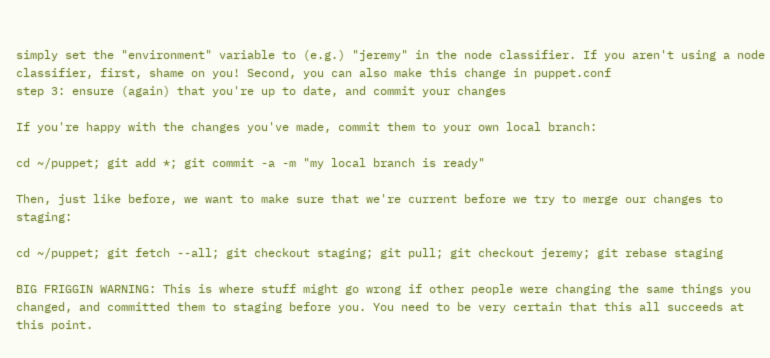simply set the "environment" variable to (e.g.) "jeremy" in the node classifier. If you aren't using a node classifier, first, shame on you! Second, you can also make this change in puppet.conf
step 3: ensure (again) that you're up to date, and commit your changes

If you're happy with the changes you've made, commit them to your own local branch:

cd ~/puppet; git add *; git commit -a -m "my local branch is ready"

Then, just like before, we want to make sure that we're current before we try to merge our changes to staging:

cd ~/puppet; git fetch --all; git checkout staging; git pull; git checkout jeremy; git rebase staging

BIG FRIGGIN WARNING: This is where stuff might go wrong if other people were changing the same things you changed, and committed them to staging before you. You need to be very certain that this all succeeds at this point.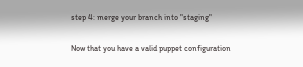step 4: merge your branch into "staging"

Now that you have a valid puppet configuration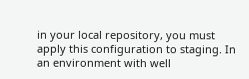in your local repository, you must apply this configuration to staging. In an environment with well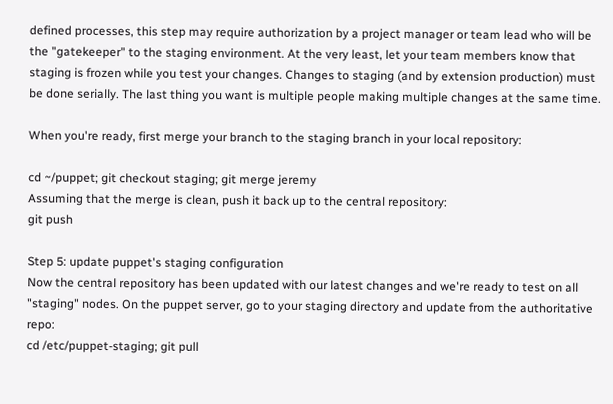defined processes, this step may require authorization by a project manager or team lead who will be the "gatekeeper" to the staging environment. At the very least, let your team members know that staging is frozen while you test your changes. Changes to staging (and by extension production) must be done serially. The last thing you want is multiple people making multiple changes at the same time.

When you're ready, first merge your branch to the staging branch in your local repository:

cd ~/puppet; git checkout staging; git merge jeremy
Assuming that the merge is clean, push it back up to the central repository:
git push

Step 5: update puppet's staging configuration
Now the central repository has been updated with our latest changes and we're ready to test on all "staging" nodes. On the puppet server, go to your staging directory and update from the authoritative repo:
cd /etc/puppet-staging; git pull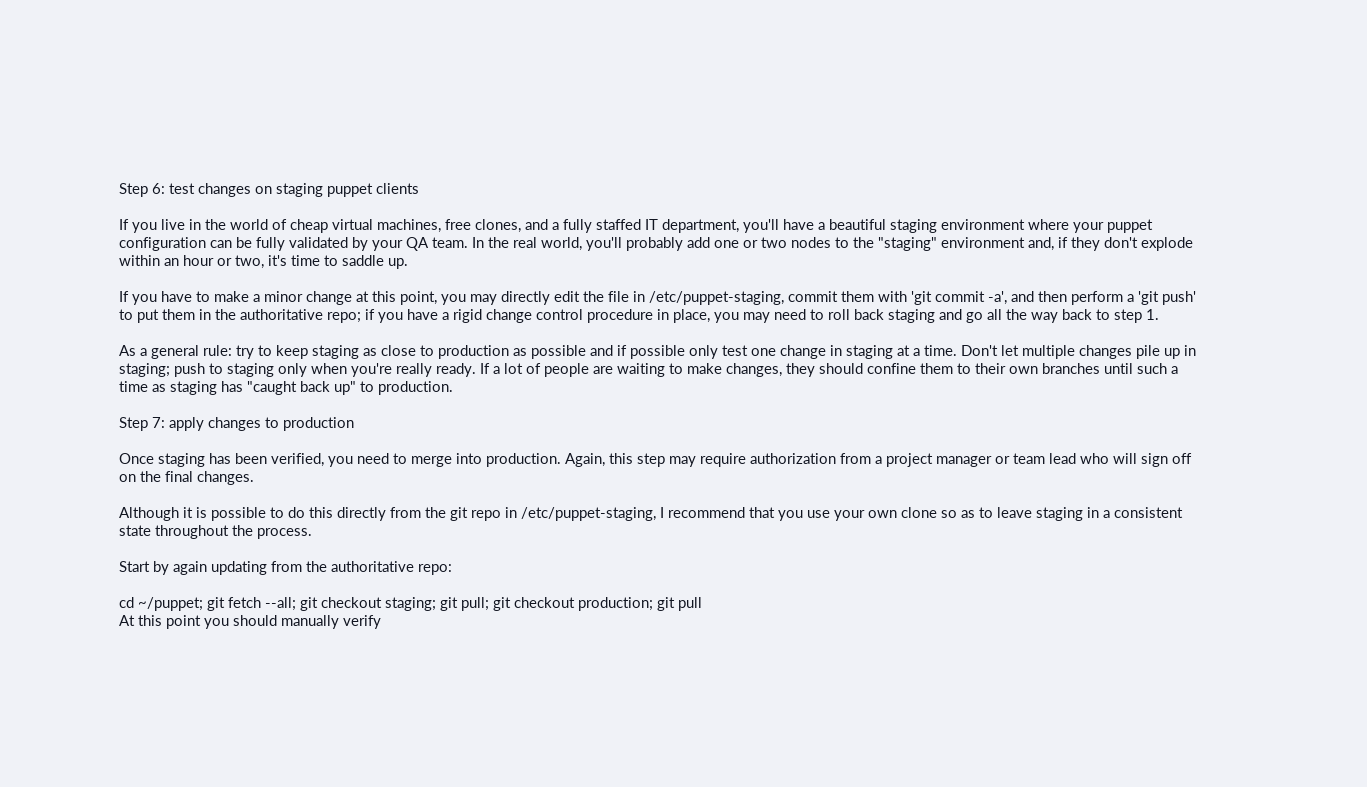Step 6: test changes on staging puppet clients

If you live in the world of cheap virtual machines, free clones, and a fully staffed IT department, you'll have a beautiful staging environment where your puppet configuration can be fully validated by your QA team. In the real world, you'll probably add one or two nodes to the "staging" environment and, if they don't explode within an hour or two, it's time to saddle up.

If you have to make a minor change at this point, you may directly edit the file in /etc/puppet-staging, commit them with 'git commit -a', and then perform a 'git push' to put them in the authoritative repo; if you have a rigid change control procedure in place, you may need to roll back staging and go all the way back to step 1.

As a general rule: try to keep staging as close to production as possible and if possible only test one change in staging at a time. Don't let multiple changes pile up in staging; push to staging only when you're really ready. If a lot of people are waiting to make changes, they should confine them to their own branches until such a time as staging has "caught back up" to production.

Step 7: apply changes to production

Once staging has been verified, you need to merge into production. Again, this step may require authorization from a project manager or team lead who will sign off on the final changes.

Although it is possible to do this directly from the git repo in /etc/puppet-staging, I recommend that you use your own clone so as to leave staging in a consistent state throughout the process.

Start by again updating from the authoritative repo:

cd ~/puppet; git fetch --all; git checkout staging; git pull; git checkout production; git pull
At this point you should manually verify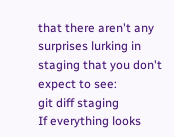that there aren't any surprises lurking in staging that you don't expect to see:
git diff staging
If everything looks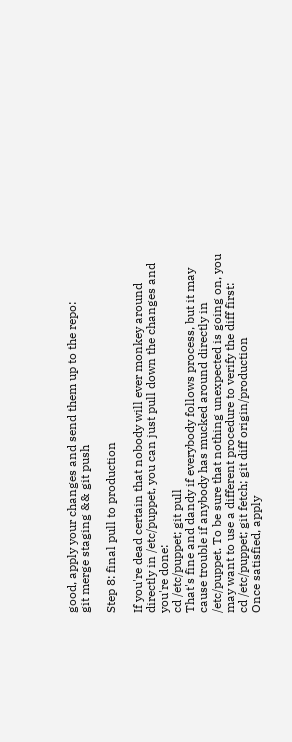good, apply your changes and send them up to the repo:
git merge staging && git push

Step 8: final pull to production

If you're dead certain that nobody will ever monkey around directly in /etc/puppet, you can just pull down the changes and you're done:
cd /etc/puppet; git pull
That's fine and dandy if everybody follows process, but it may cause trouble if anybody has mucked around directly in /etc/puppet. To be sure that nothing unexpected is going on, you may want to use a different procedure to verify the diff first:
cd /etc/puppet; git fetch; git diff origin/production
Once satisfied, apply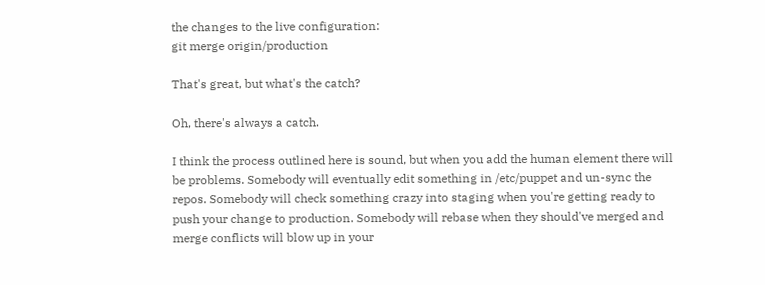the changes to the live configuration:
git merge origin/production

That's great, but what's the catch?

Oh, there's always a catch.

I think the process outlined here is sound, but when you add the human element there will be problems. Somebody will eventually edit something in /etc/puppet and un-sync the repos. Somebody will check something crazy into staging when you're getting ready to push your change to production. Somebody will rebase when they should've merged and merge conflicts will blow up in your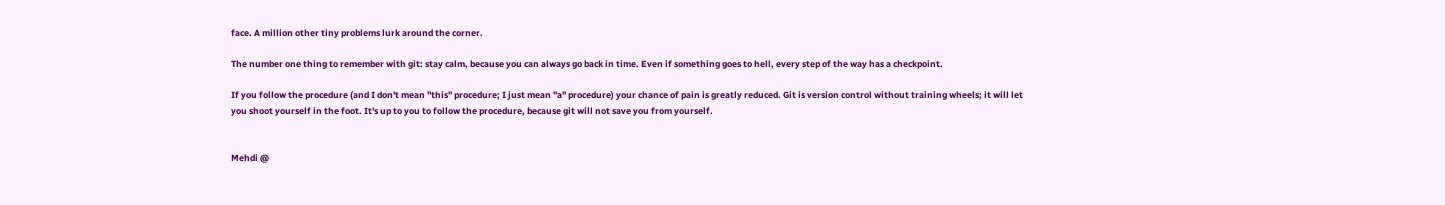face. A million other tiny problems lurk around the corner.

The number one thing to remember with git: stay calm, because you can always go back in time. Even if something goes to hell, every step of the way has a checkpoint.

If you follow the procedure (and I don't mean "this" procedure; I just mean "a" procedure) your chance of pain is greatly reduced. Git is version control without training wheels; it will let you shoot yourself in the foot. It's up to you to follow the procedure, because git will not save you from yourself.


Mehdi @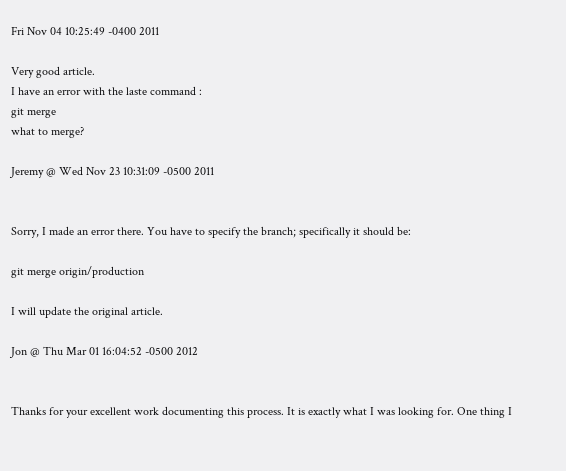Fri Nov 04 10:25:49 -0400 2011

Very good article.
I have an error with the laste command :
git merge
what to merge?

Jeremy @ Wed Nov 23 10:31:09 -0500 2011


Sorry, I made an error there. You have to specify the branch; specifically it should be:

git merge origin/production

I will update the original article.

Jon @ Thu Mar 01 16:04:52 -0500 2012


Thanks for your excellent work documenting this process. It is exactly what I was looking for. One thing I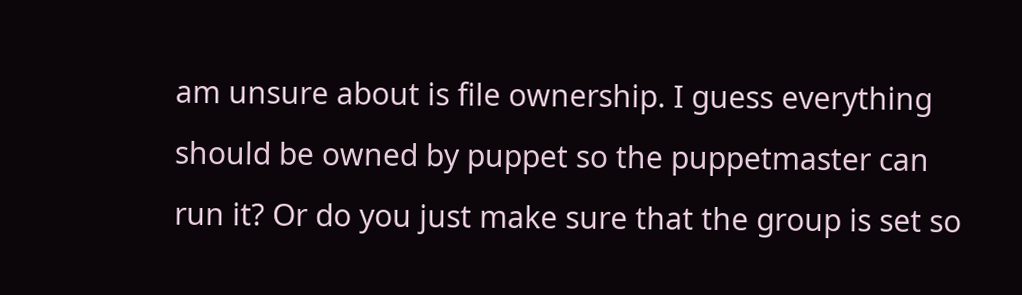am unsure about is file ownership. I guess everything should be owned by puppet so the puppetmaster can run it? Or do you just make sure that the group is set so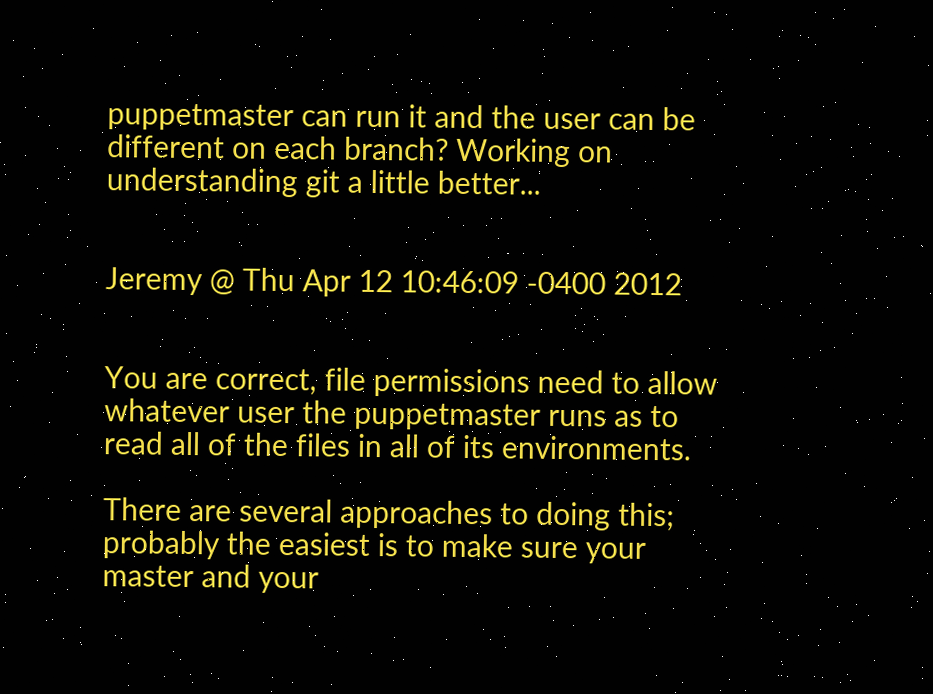puppetmaster can run it and the user can be different on each branch? Working on understanding git a little better...


Jeremy @ Thu Apr 12 10:46:09 -0400 2012


You are correct, file permissions need to allow whatever user the puppetmaster runs as to read all of the files in all of its environments.

There are several approaches to doing this; probably the easiest is to make sure your master and your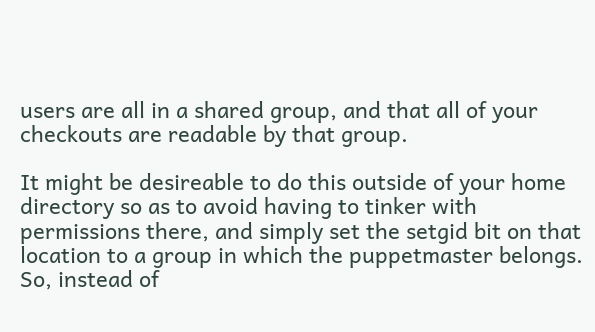users are all in a shared group, and that all of your checkouts are readable by that group.

It might be desireable to do this outside of your home directory so as to avoid having to tinker with permissions there, and simply set the setgid bit on that location to a group in which the puppetmaster belongs. So, instead of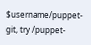$username/puppet-git, try /puppet-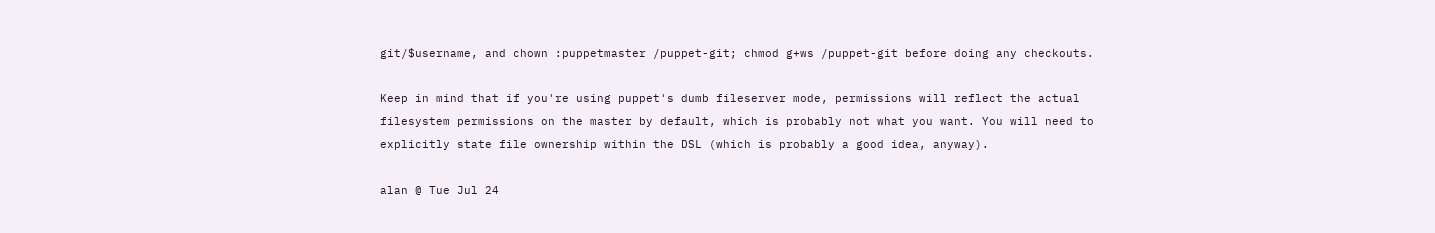git/$username, and chown :puppetmaster /puppet-git; chmod g+ws /puppet-git before doing any checkouts.

Keep in mind that if you're using puppet's dumb fileserver mode, permissions will reflect the actual filesystem permissions on the master by default, which is probably not what you want. You will need to explicitly state file ownership within the DSL (which is probably a good idea, anyway).

alan @ Tue Jul 24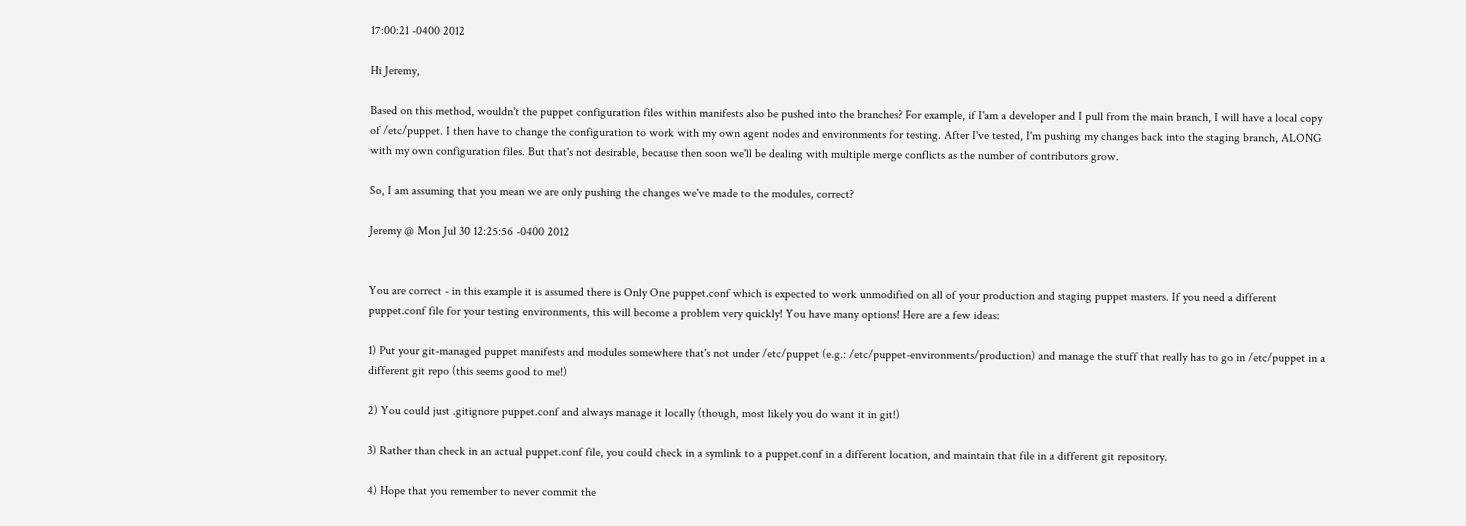17:00:21 -0400 2012

Hi Jeremy,

Based on this method, wouldn't the puppet configuration files within manifests also be pushed into the branches? For example, if I'am a developer and I pull from the main branch, I will have a local copy of /etc/puppet. I then have to change the configuration to work with my own agent nodes and environments for testing. After I've tested, I'm pushing my changes back into the staging branch, ALONG with my own configuration files. But that's not desirable, because then soon we'll be dealing with multiple merge conflicts as the number of contributors grow.

So, I am assuming that you mean we are only pushing the changes we've made to the modules, correct?

Jeremy @ Mon Jul 30 12:25:56 -0400 2012


You are correct - in this example it is assumed there is Only One puppet.conf which is expected to work unmodified on all of your production and staging puppet masters. If you need a different puppet.conf file for your testing environments, this will become a problem very quickly! You have many options! Here are a few ideas:

1) Put your git-managed puppet manifests and modules somewhere that's not under /etc/puppet (e.g.: /etc/puppet-environments/production) and manage the stuff that really has to go in /etc/puppet in a different git repo (this seems good to me!)

2) You could just .gitignore puppet.conf and always manage it locally (though, most likely you do want it in git!)

3) Rather than check in an actual puppet.conf file, you could check in a symlink to a puppet.conf in a different location, and maintain that file in a different git repository.

4) Hope that you remember to never commit the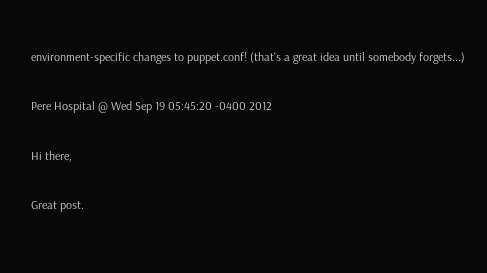environment-specific changes to puppet.conf! (that's a great idea until somebody forgets...)

Pere Hospital @ Wed Sep 19 05:45:20 -0400 2012

Hi there,

Great post.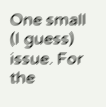One small (I guess) issue. For the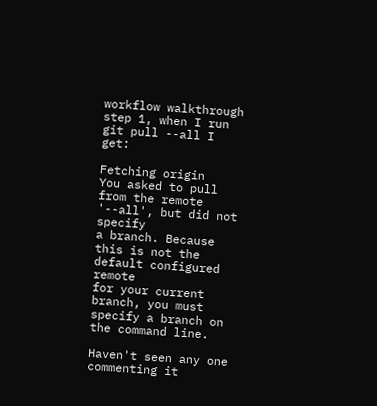workflow walkthrough step 1, when I run git pull --all I get:

Fetching origin
You asked to pull from the remote '--all', but did not specify
a branch. Because this is not the default configured remote
for your current branch, you must specify a branch on the command line.

Haven't seen any one commenting it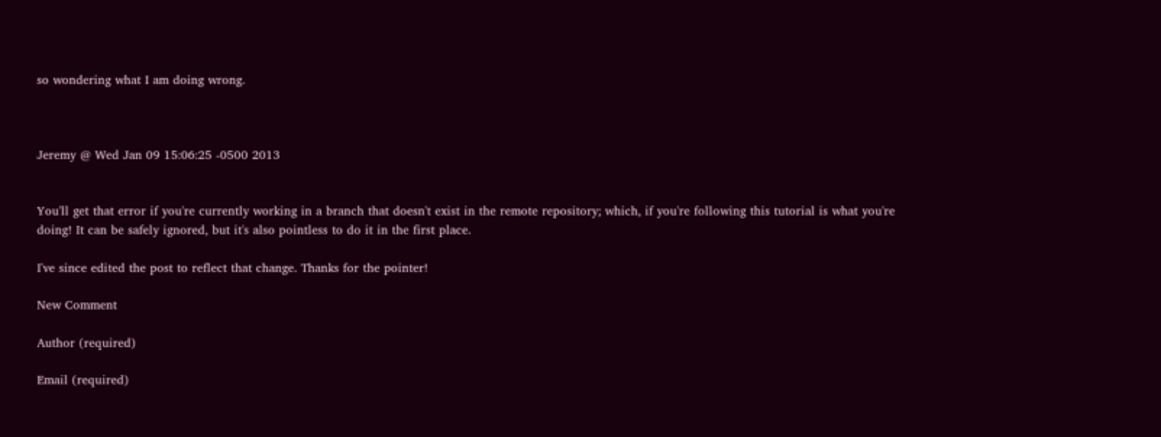so wondering what I am doing wrong.



Jeremy @ Wed Jan 09 15:06:25 -0500 2013


You'll get that error if you're currently working in a branch that doesn't exist in the remote repository; which, if you're following this tutorial is what you're doing! It can be safely ignored, but it's also pointless to do it in the first place.

I've since edited the post to reflect that change. Thanks for the pointer!

New Comment

Author (required)

Email (required)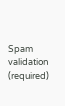Spam validation (required)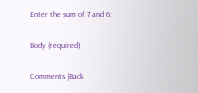Enter the sum of 7 and 6:

Body (required)

Comments |Back